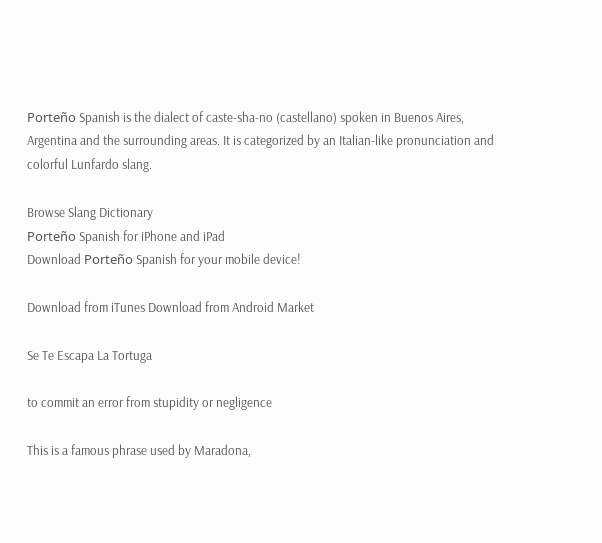Porteño Spanish is the dialect of caste-sha-no (castellano) spoken in Buenos Aires, Argentina and the surrounding areas. It is categorized by an Italian-like pronunciation and colorful Lunfardo slang.

Browse Slang Dictionary
Porteño Spanish for iPhone and iPad
Download Porteño Spanish for your mobile device!

Download from iTunes Download from Android Market

Se Te Escapa La Tortuga

to commit an error from stupidity or negligence

This is a famous phrase used by Maradona,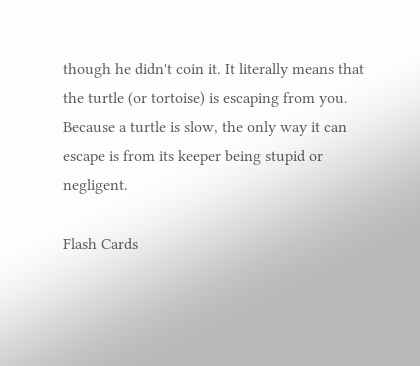though he didn't coin it. It literally means that the turtle (or tortoise) is escaping from you. Because a turtle is slow, the only way it can escape is from its keeper being stupid or negligent.

Flash Cards